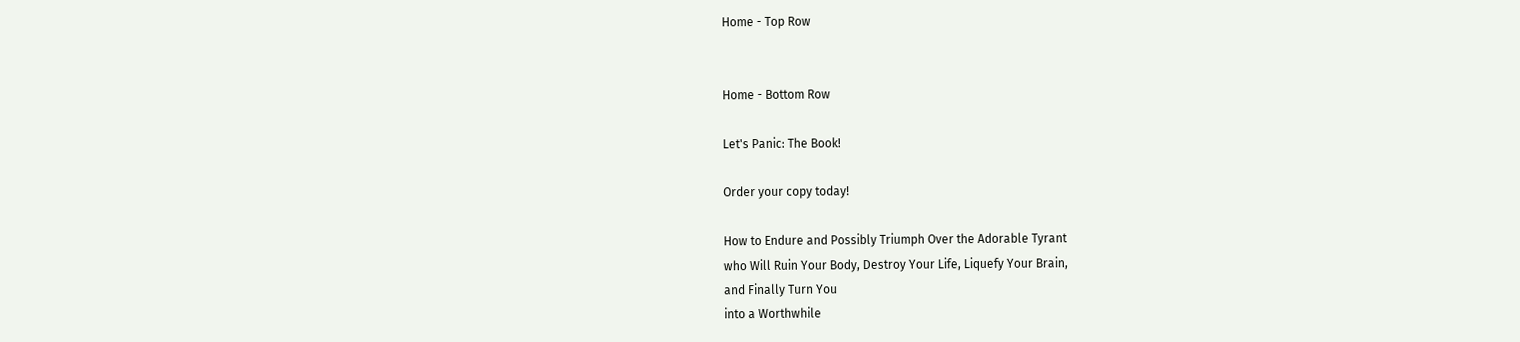Home - Top Row


Home - Bottom Row

Let's Panic: The Book!

Order your copy today!

How to Endure and Possibly Triumph Over the Adorable Tyrant
who Will Ruin Your Body, Destroy Your Life, Liquefy Your Brain,
and Finally Turn You
into a Worthwhile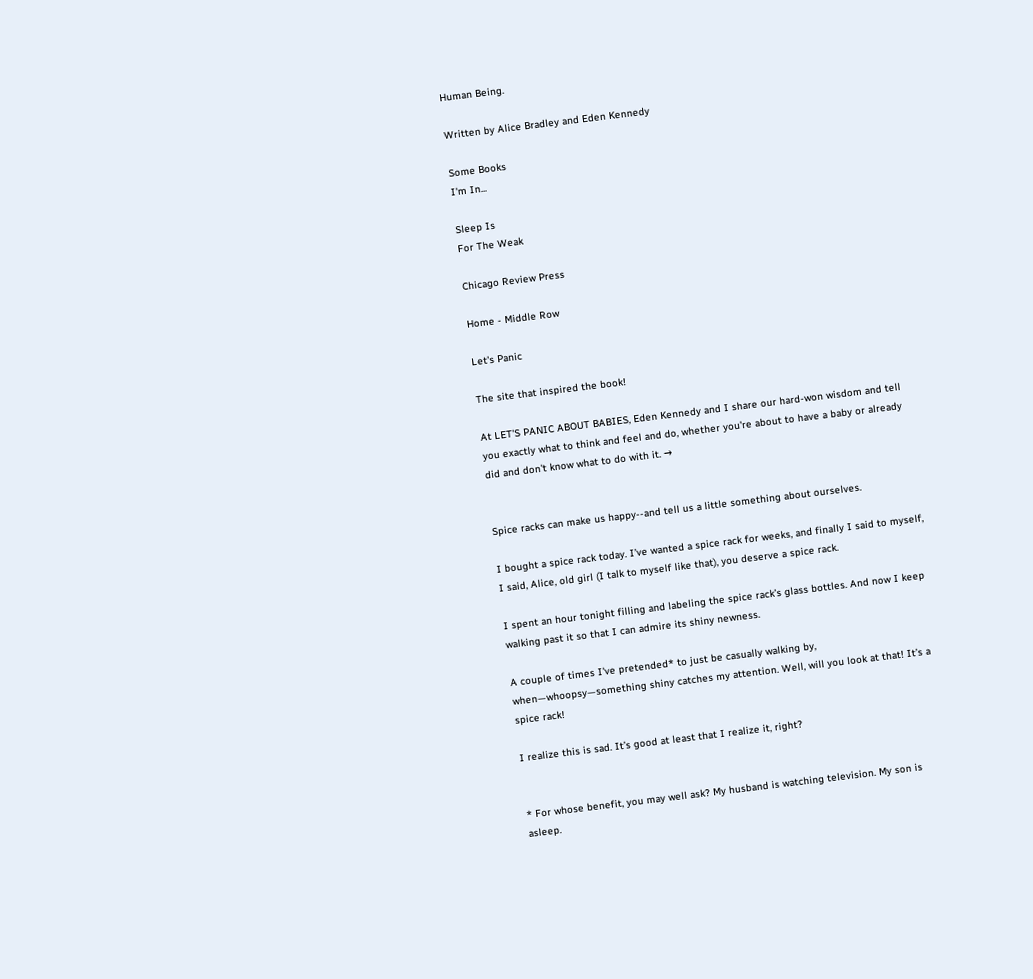Human Being.

Written by Alice Bradley and Eden Kennedy

Some Books
I'm In...

Sleep Is
For The Weak

Chicago Review Press

Home - Middle Row

Let's Panic

The site that inspired the book!

At LET'S PANIC ABOUT BABIES, Eden Kennedy and I share our hard-won wisdom and tell you exactly what to think and feel and do, whether you're about to have a baby or already did and don't know what to do with it. →


Spice racks can make us happy--and tell us a little something about ourselves.

I bought a spice rack today. I’ve wanted a spice rack for weeks, and finally I said to myself, I said, Alice, old girl (I talk to myself like that), you deserve a spice rack.

I spent an hour tonight filling and labeling the spice rack’s glass bottles. And now I keep walking past it so that I can admire its shiny newness.

A couple of times I've pretended* to just be casually walking by, when—whoopsy—something shiny catches my attention. Well, will you look at that! It’s a spice rack!

I realize this is sad. It’s good at least that I realize it, right?


* For whose benefit, you may well ask? My husband is watching television. My son is asleep.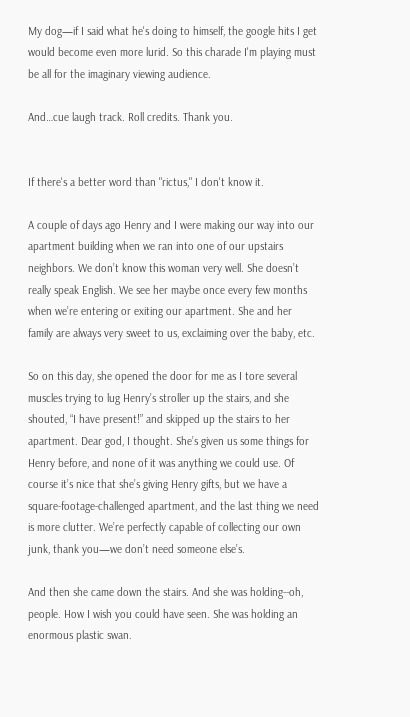My dog—if I said what he's doing to himself, the google hits I get would become even more lurid. So this charade I'm playing must be all for the imaginary viewing audience.

And…cue laugh track. Roll credits. Thank you.


If there's a better word than "rictus," I don't know it.

A couple of days ago Henry and I were making our way into our apartment building when we ran into one of our upstairs neighbors. We don’t know this woman very well. She doesn’t really speak English. We see her maybe once every few months when we’re entering or exiting our apartment. She and her family are always very sweet to us, exclaiming over the baby, etc.

So on this day, she opened the door for me as I tore several muscles trying to lug Henry’s stroller up the stairs, and she shouted, “I have present!” and skipped up the stairs to her apartment. Dear god, I thought. She’s given us some things for Henry before, and none of it was anything we could use. Of course it’s nice that she’s giving Henry gifts, but we have a square-footage-challenged apartment, and the last thing we need is more clutter. We’re perfectly capable of collecting our own junk, thank you—we don’t need someone else’s.

And then she came down the stairs. And she was holding--oh, people. How I wish you could have seen. She was holding an enormous plastic swan.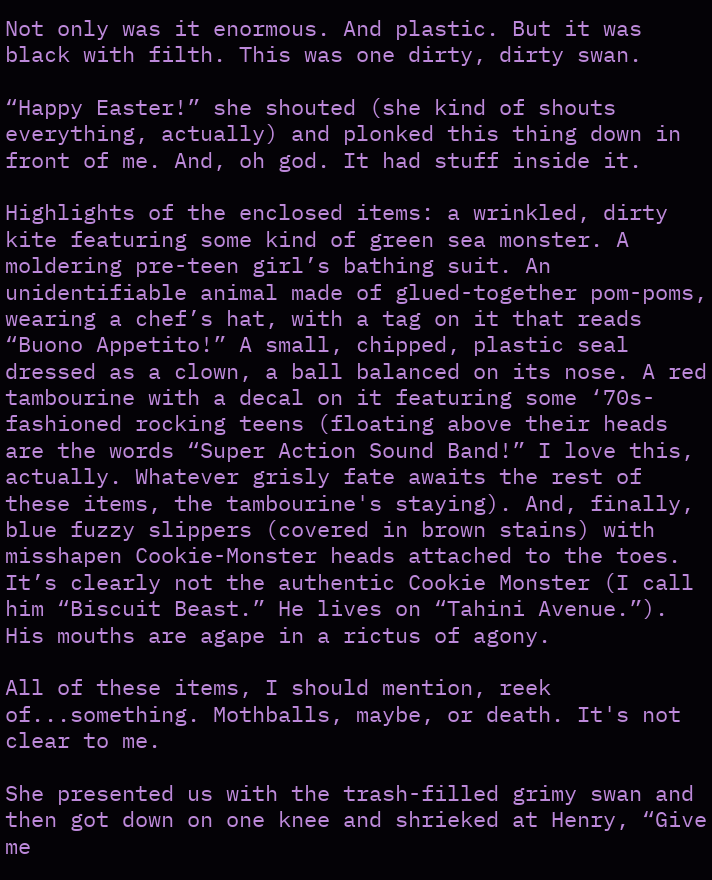Not only was it enormous. And plastic. But it was black with filth. This was one dirty, dirty swan.

“Happy Easter!” she shouted (she kind of shouts everything, actually) and plonked this thing down in front of me. And, oh god. It had stuff inside it.

Highlights of the enclosed items: a wrinkled, dirty kite featuring some kind of green sea monster. A moldering pre-teen girl’s bathing suit. An unidentifiable animal made of glued-together pom-poms, wearing a chef’s hat, with a tag on it that reads “Buono Appetito!” A small, chipped, plastic seal dressed as a clown, a ball balanced on its nose. A red tambourine with a decal on it featuring some ‘70s-fashioned rocking teens (floating above their heads are the words “Super Action Sound Band!” I love this, actually. Whatever grisly fate awaits the rest of these items, the tambourine's staying). And, finally, blue fuzzy slippers (covered in brown stains) with misshapen Cookie-Monster heads attached to the toes. It’s clearly not the authentic Cookie Monster (I call him “Biscuit Beast.” He lives on “Tahini Avenue.”). His mouths are agape in a rictus of agony.

All of these items, I should mention, reek of...something. Mothballs, maybe, or death. It's not clear to me.

She presented us with the trash-filled grimy swan and then got down on one knee and shrieked at Henry, “Give me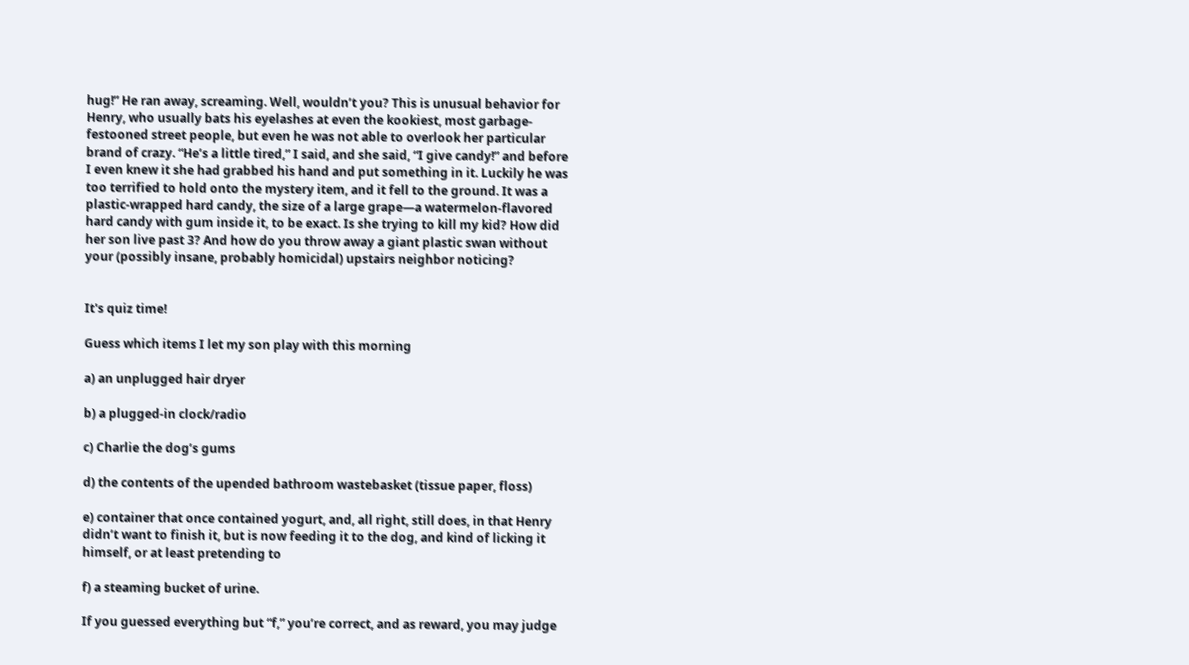hug!” He ran away, screaming. Well, wouldn’t you? This is unusual behavior for Henry, who usually bats his eyelashes at even the kookiest, most garbage-festooned street people, but even he was not able to overlook her particular brand of crazy. “He’s a little tired,” I said, and she said, “I give candy!” and before I even knew it she had grabbed his hand and put something in it. Luckily he was too terrified to hold onto the mystery item, and it fell to the ground. It was a plastic-wrapped hard candy, the size of a large grape—a watermelon-flavored hard candy with gum inside it, to be exact. Is she trying to kill my kid? How did her son live past 3? And how do you throw away a giant plastic swan without your (possibly insane, probably homicidal) upstairs neighbor noticing?


It's quiz time!

Guess which items I let my son play with this morning

a) an unplugged hair dryer

b) a plugged-in clock/radio

c) Charlie the dog’s gums

d) the contents of the upended bathroom wastebasket (tissue paper, floss)

e) container that once contained yogurt, and, all right, still does, in that Henry didn’t want to finish it, but is now feeding it to the dog, and kind of licking it himself, or at least pretending to

f) a steaming bucket of urine.

If you guessed everything but “f,” you’re correct, and as reward, you may judge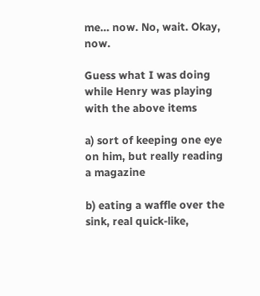me… now. No, wait. Okay, now.

Guess what I was doing while Henry was playing with the above items

a) sort of keeping one eye on him, but really reading a magazine

b) eating a waffle over the sink, real quick-like,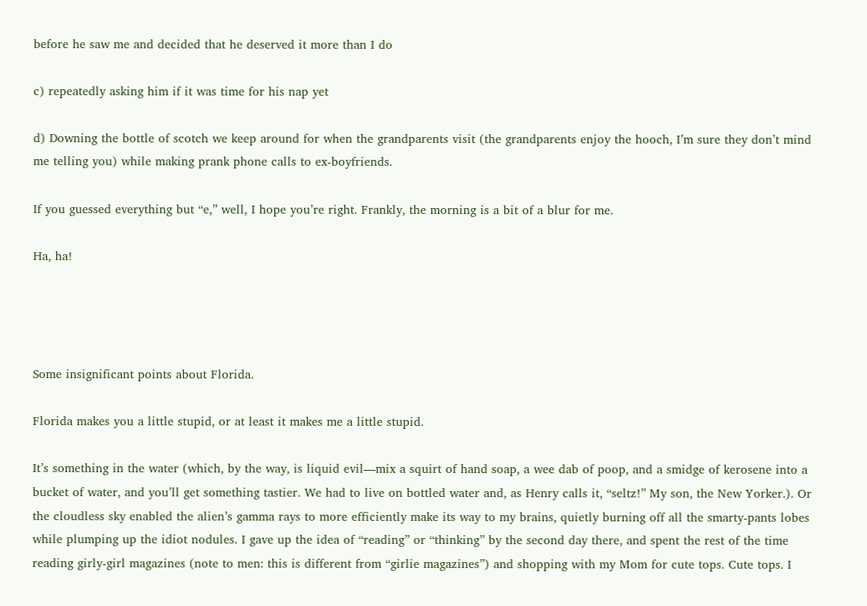before he saw me and decided that he deserved it more than I do

c) repeatedly asking him if it was time for his nap yet

d) Downing the bottle of scotch we keep around for when the grandparents visit (the grandparents enjoy the hooch, I’m sure they don’t mind me telling you) while making prank phone calls to ex-boyfriends.

If you guessed everything but “e,” well, I hope you’re right. Frankly, the morning is a bit of a blur for me.

Ha, ha!




Some insignificant points about Florida.

Florida makes you a little stupid, or at least it makes me a little stupid.

It’s something in the water (which, by the way, is liquid evil—mix a squirt of hand soap, a wee dab of poop, and a smidge of kerosene into a bucket of water, and you’ll get something tastier. We had to live on bottled water and, as Henry calls it, “seltz!” My son, the New Yorker.). Or the cloudless sky enabled the alien’s gamma rays to more efficiently make its way to my brains, quietly burning off all the smarty-pants lobes while plumping up the idiot nodules. I gave up the idea of “reading” or “thinking” by the second day there, and spent the rest of the time reading girly-girl magazines (note to men: this is different from “girlie magazines”) and shopping with my Mom for cute tops. Cute tops. I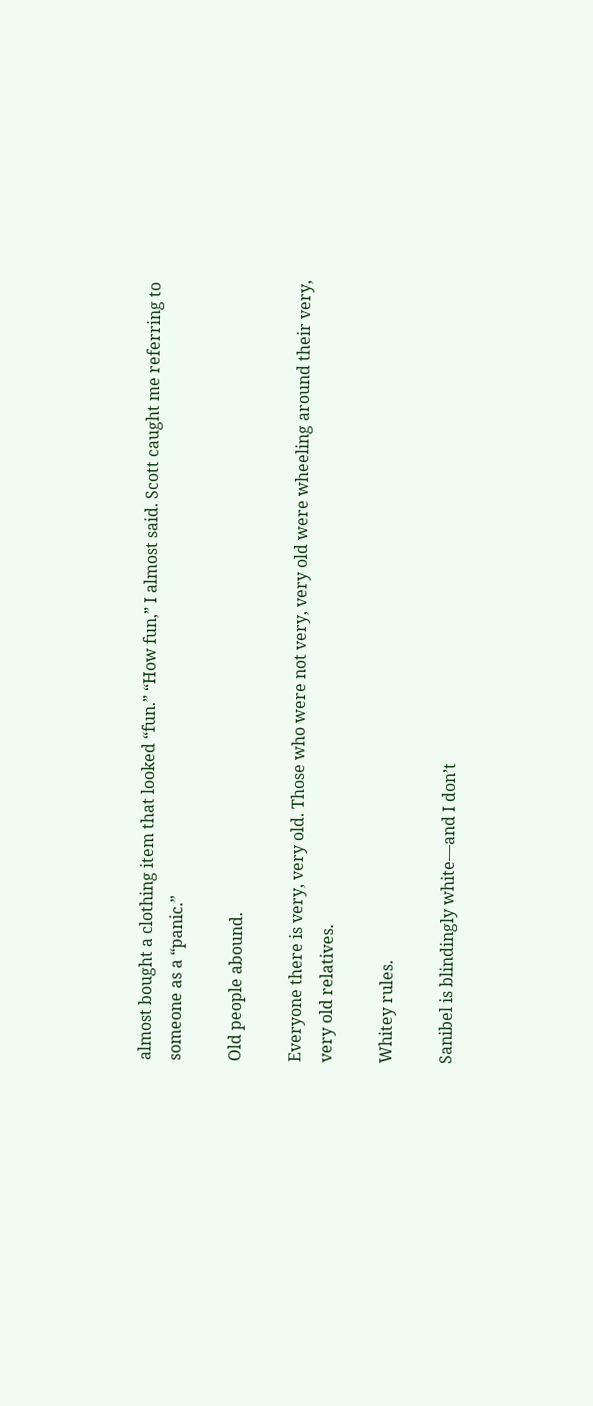almost bought a clothing item that looked “fun.” “How fun,” I almost said. Scott caught me referring to someone as a “panic.”

Old people abound.

Everyone there is very, very old. Those who were not very, very old were wheeling around their very, very old relatives.

Whitey rules.

Sanibel is blindingly white—and I don’t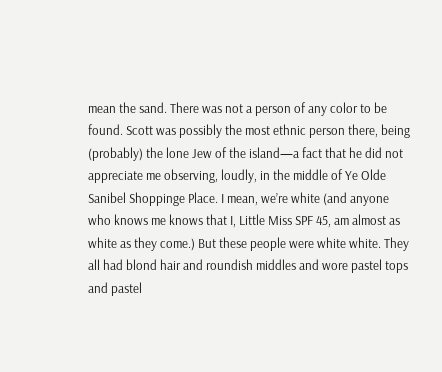mean the sand. There was not a person of any color to be found. Scott was possibly the most ethnic person there, being (probably) the lone Jew of the island—a fact that he did not appreciate me observing, loudly, in the middle of Ye Olde Sanibel Shoppinge Place. I mean, we’re white (and anyone who knows me knows that I, Little Miss SPF 45, am almost as white as they come.) But these people were white white. They all had blond hair and roundish middles and wore pastel tops and pastel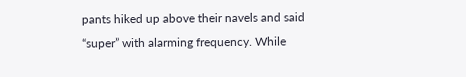pants hiked up above their navels and said “super” with alarming frequency. While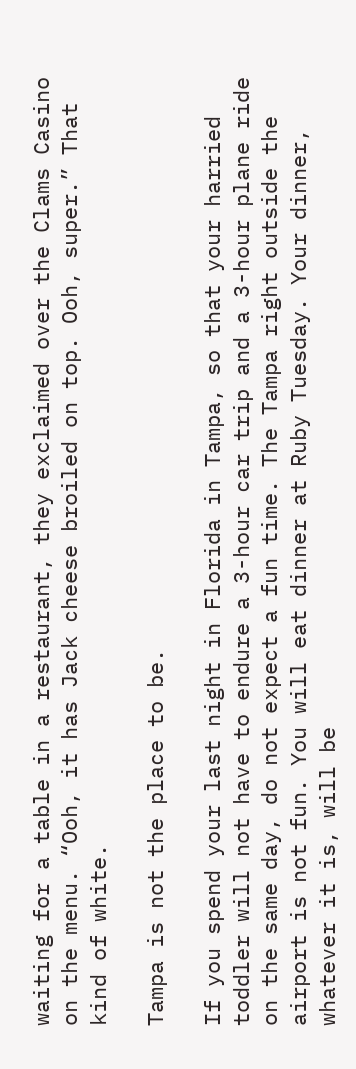waiting for a table in a restaurant, they exclaimed over the Clams Casino on the menu. “Ooh, it has Jack cheese broiled on top. Ooh, super.” That kind of white.

Tampa is not the place to be.

If you spend your last night in Florida in Tampa, so that your harried toddler will not have to endure a 3-hour car trip and a 3-hour plane ride on the same day, do not expect a fun time. The Tampa right outside the airport is not fun. You will eat dinner at Ruby Tuesday. Your dinner, whatever it is, will be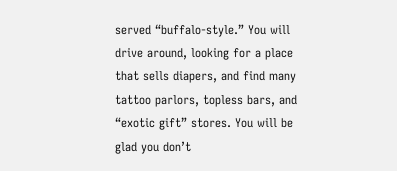served “buffalo-style.” You will drive around, looking for a place that sells diapers, and find many tattoo parlors, topless bars, and “exotic gift” stores. You will be glad you don’t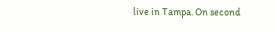live in Tampa. On second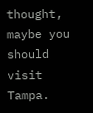thought, maybe you should visit Tampa.